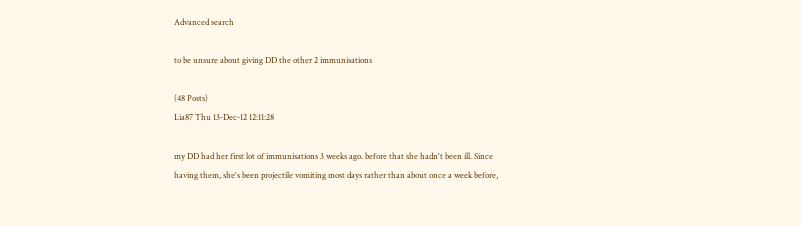Advanced search

to be unsure about giving DD the other 2 immunisations

(48 Posts)
Lia87 Thu 13-Dec-12 12:11:28

my DD had her first lot of immunisations 3 weeks ago. before that she hadn't been ill. Since having them, she's been projectile vomiting most days rather than about once a week before,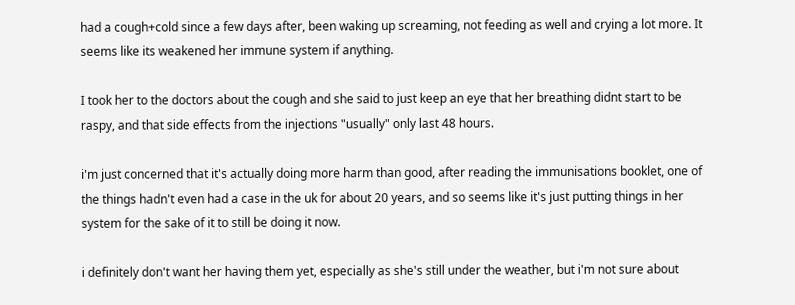had a cough+cold since a few days after, been waking up screaming, not feeding as well and crying a lot more. It seems like its weakened her immune system if anything.

I took her to the doctors about the cough and she said to just keep an eye that her breathing didnt start to be raspy, and that side effects from the injections "usually" only last 48 hours.

i'm just concerned that it's actually doing more harm than good, after reading the immunisations booklet, one of the things hadn't even had a case in the uk for about 20 years, and so seems like it's just putting things in her system for the sake of it to still be doing it now.

i definitely don't want her having them yet, especially as she's still under the weather, but i'm not sure about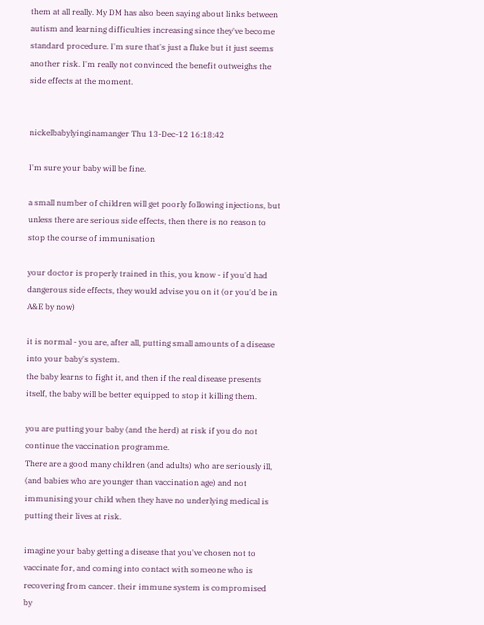them at all really. My DM has also been saying about links between autism and learning difficulties increasing since they've become standard procedure. I'm sure that's just a fluke but it just seems another risk. I'm really not convinced the benefit outweighs the side effects at the moment.


nickelbabylyinginamanger Thu 13-Dec-12 16:18:42

I'm sure your baby will be fine.

a small number of children will get poorly following injections, but unless there are serious side effects, then there is no reason to stop the course of immunisation

your doctor is properly trained in this, you know - if you'd had dangerous side effects, they would advise you on it (or you'd be in A&E by now)

it is normal - you are, after all, putting small amounts of a disease into your baby's system.
the baby learns to fight it, and then if the real disease presents itself, the baby will be better equipped to stop it killing them.

you are putting your baby (and the herd) at risk if you do not continue the vaccination programme.
There are a good many children (and adults) who are seriously ill, (and babies who are younger than vaccination age) and not immunising your child when they have no underlying medical is putting their lives at risk.

imagine your baby getting a disease that you've chosen not to vaccinate for, and coming into contact with someone who is recovering from cancer. their immune system is compromised by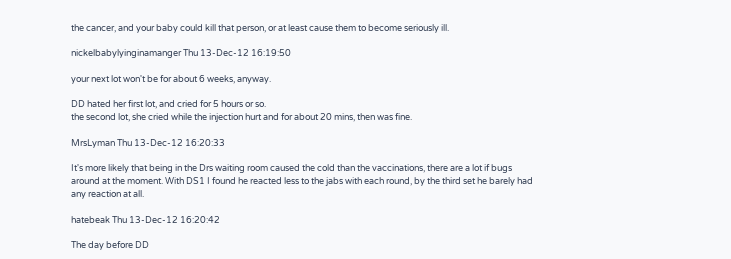the cancer, and your baby could kill that person, or at least cause them to become seriously ill.

nickelbabylyinginamanger Thu 13-Dec-12 16:19:50

your next lot won't be for about 6 weeks, anyway.

DD hated her first lot, and cried for 5 hours or so.
the second lot, she cried while the injection hurt and for about 20 mins, then was fine.

MrsLyman Thu 13-Dec-12 16:20:33

It's more likely that being in the Drs waiting room caused the cold than the vaccinations, there are a lot if bugs around at the moment. With DS1 I found he reacted less to the jabs with each round, by the third set he barely had any reaction at all.

hatebeak Thu 13-Dec-12 16:20:42

The day before DD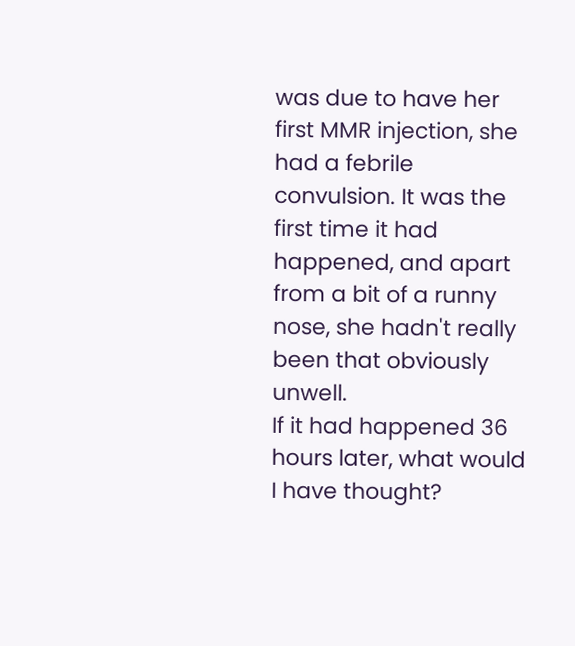was due to have her first MMR injection, she had a febrile convulsion. It was the first time it had happened, and apart from a bit of a runny nose, she hadn't really been that obviously unwell.
If it had happened 36 hours later, what would I have thought?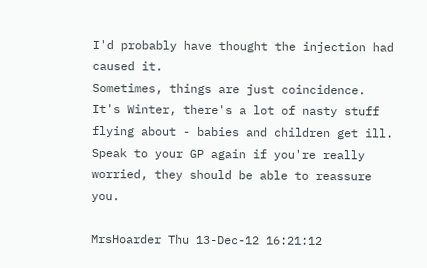I'd probably have thought the injection had caused it.
Sometimes, things are just coincidence. It's Winter, there's a lot of nasty stuff flying about - babies and children get ill. Speak to your GP again if you're really worried, they should be able to reassure you.

MrsHoarder Thu 13-Dec-12 16:21:12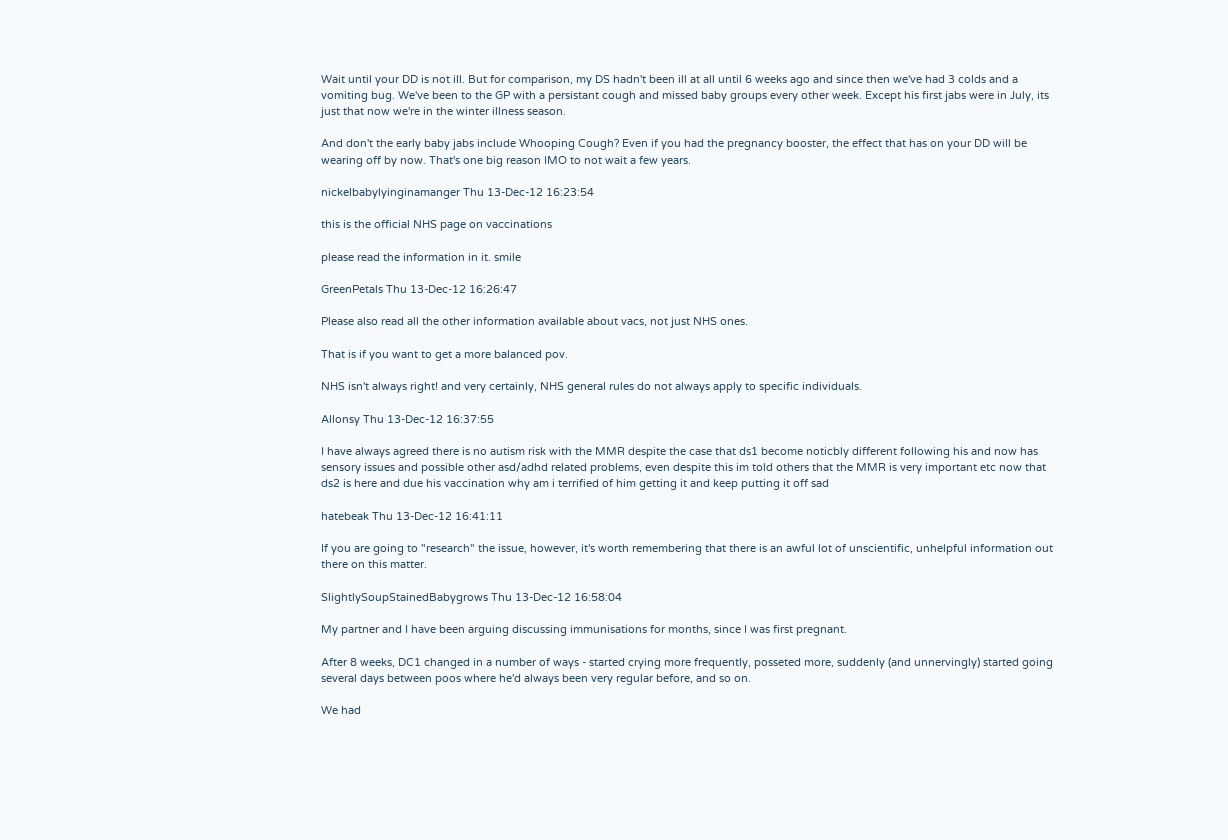Wait until your DD is not ill. But for comparison, my DS hadn't been ill at all until 6 weeks ago and since then we've had 3 colds and a vomiting bug. We've been to the GP with a persistant cough and missed baby groups every other week. Except his first jabs were in July, its just that now we're in the winter illness season.

And don't the early baby jabs include Whooping Cough? Even if you had the pregnancy booster, the effect that has on your DD will be wearing off by now. That's one big reason IMO to not wait a few years.

nickelbabylyinginamanger Thu 13-Dec-12 16:23:54

this is the official NHS page on vaccinations

please read the information in it. smile

GreenPetals Thu 13-Dec-12 16:26:47

Please also read all the other information available about vacs, not just NHS ones.

That is if you want to get a more balanced pov.

NHS isn't always right! and very certainly, NHS general rules do not always apply to specific individuals.

Allonsy Thu 13-Dec-12 16:37:55

I have always agreed there is no autism risk with the MMR despite the case that ds1 become noticbly different following his and now has sensory issues and possible other asd/adhd related problems, even despite this im told others that the MMR is very important etc now that ds2 is here and due his vaccination why am i terrified of him getting it and keep putting it off sad

hatebeak Thu 13-Dec-12 16:41:11

If you are going to "research" the issue, however, it's worth remembering that there is an awful lot of unscientific, unhelpful information out there on this matter.

SlightlySoupStainedBabygrows Thu 13-Dec-12 16:58:04

My partner and I have been arguing discussing immunisations for months, since I was first pregnant.

After 8 weeks, DC1 changed in a number of ways - started crying more frequently, posseted more, suddenly (and unnervingly) started going several days between poos where he'd always been very regular before, and so on.

We had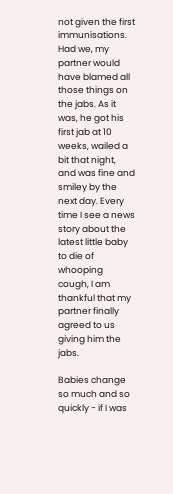not given the first immunisations. Had we, my partner would have blamed all those things on the jabs. As it was, he got his first jab at 10 weeks, wailed a bit that night, and was fine and smiley by the next day. Every time I see a news story about the latest little baby to die of whooping cough, I am thankful that my partner finally agreed to us giving him the jabs.

Babies change so much and so quickly - if I was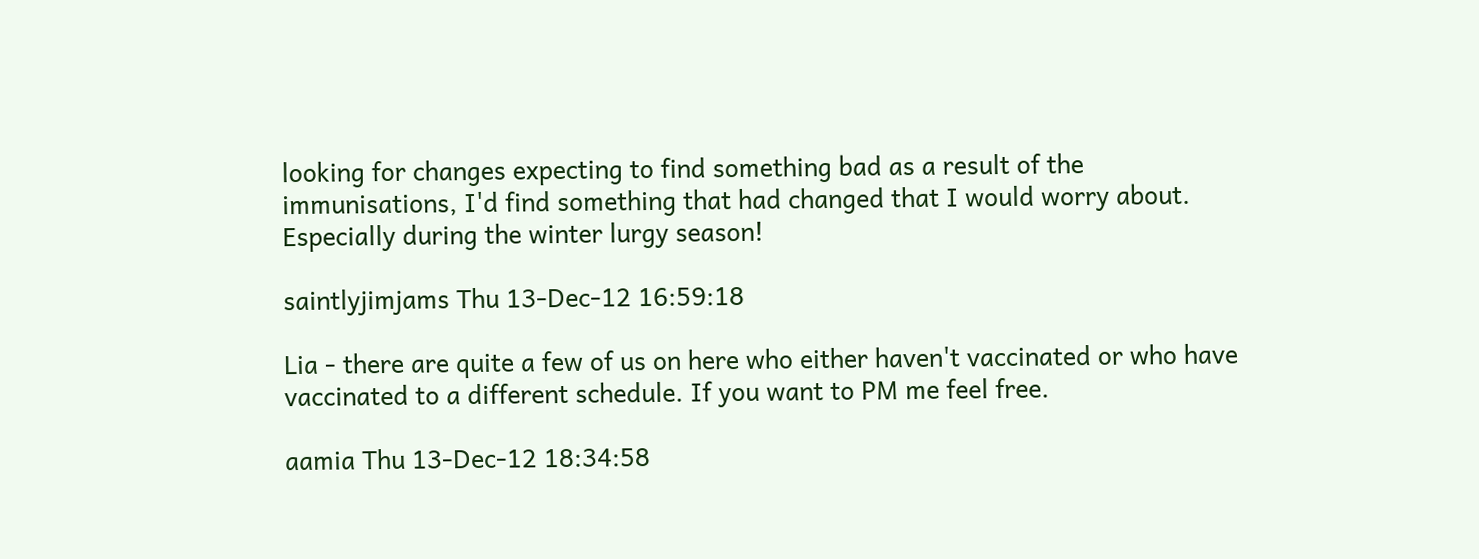looking for changes expecting to find something bad as a result of the immunisations, I'd find something that had changed that I would worry about. Especially during the winter lurgy season!

saintlyjimjams Thu 13-Dec-12 16:59:18

Lia - there are quite a few of us on here who either haven't vaccinated or who have vaccinated to a different schedule. If you want to PM me feel free.

aamia Thu 13-Dec-12 18:34:58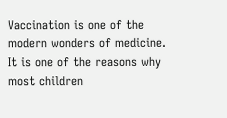Vaccination is one of the modern wonders of medicine. It is one of the reasons why most children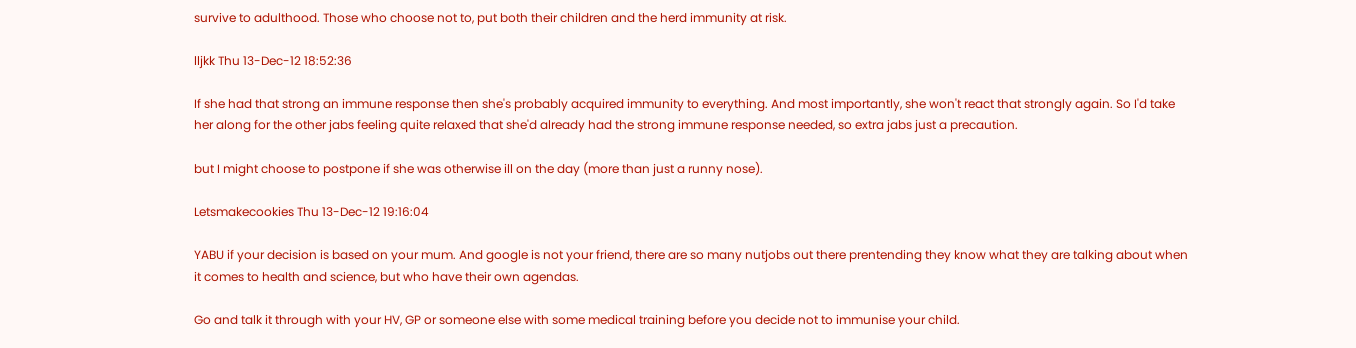survive to adulthood. Those who choose not to, put both their children and the herd immunity at risk.

lljkk Thu 13-Dec-12 18:52:36

If she had that strong an immune response then she's probably acquired immunity to everything. And most importantly, she won't react that strongly again. So I'd take her along for the other jabs feeling quite relaxed that she'd already had the strong immune response needed, so extra jabs just a precaution.

but I might choose to postpone if she was otherwise ill on the day (more than just a runny nose).

Letsmakecookies Thu 13-Dec-12 19:16:04

YABU if your decision is based on your mum. And google is not your friend, there are so many nutjobs out there prentending they know what they are talking about when it comes to health and science, but who have their own agendas.

Go and talk it through with your HV, GP or someone else with some medical training before you decide not to immunise your child.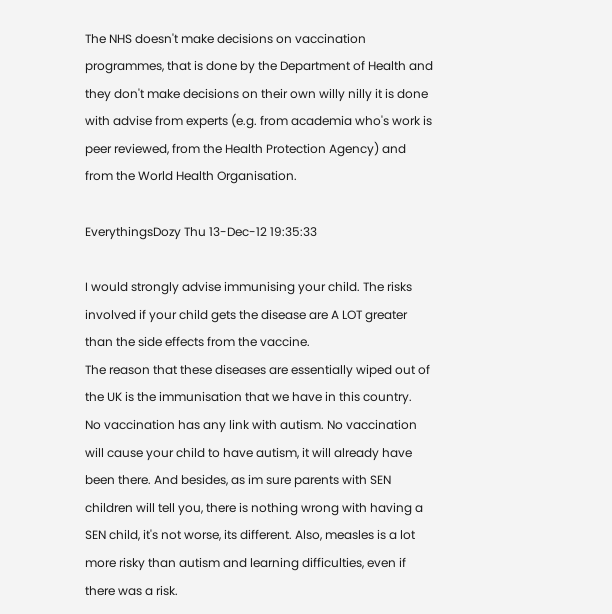The NHS doesn't make decisions on vaccination programmes, that is done by the Department of Health and they don't make decisions on their own willy nilly it is done with advise from experts (e.g. from academia who's work is peer reviewed, from the Health Protection Agency) and from the World Health Organisation.

EverythingsDozy Thu 13-Dec-12 19:35:33

I would strongly advise immunising your child. The risks involved if your child gets the disease are A LOT greater than the side effects from the vaccine.
The reason that these diseases are essentially wiped out of the UK is the immunisation that we have in this country.
No vaccination has any link with autism. No vaccination will cause your child to have autism, it will already have been there. And besides, as im sure parents with SEN children will tell you, there is nothing wrong with having a SEN child, it's not worse, its different. Also, measles is a lot more risky than autism and learning difficulties, even if there was a risk.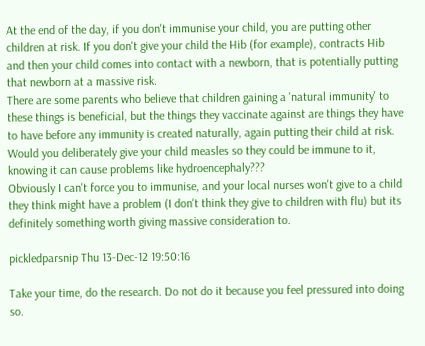At the end of the day, if you don't immunise your child, you are putting other children at risk. If you don't give your child the Hib (for example), contracts Hib and then your child comes into contact with a newborn, that is potentially putting that newborn at a massive risk.
There are some parents who believe that children gaining a 'natural immunity' to these things is beneficial, but the things they vaccinate against are things they have to have before any immunity is created naturally, again putting their child at risk. Would you deliberately give your child measles so they could be immune to it, knowing it can cause problems like hydroencephaly???
Obviously I can't force you to immunise, and your local nurses won't give to a child they think might have a problem (I don't think they give to children with flu) but its definitely something worth giving massive consideration to.

pickledparsnip Thu 13-Dec-12 19:50:16

Take your time, do the research. Do not do it because you feel pressured into doing so.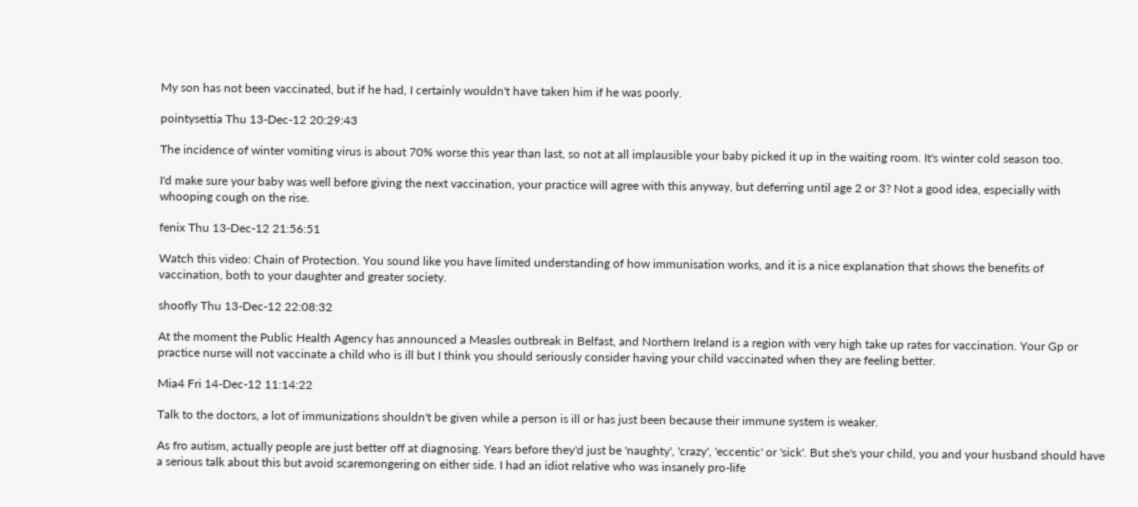My son has not been vaccinated, but if he had, I certainly wouldn't have taken him if he was poorly.

pointysettia Thu 13-Dec-12 20:29:43

The incidence of winter vomiting virus is about 70% worse this year than last, so not at all implausible your baby picked it up in the waiting room. It's winter cold season too.

I'd make sure your baby was well before giving the next vaccination, your practice will agree with this anyway, but deferring until age 2 or 3? Not a good idea, especially with whooping cough on the rise.

fenix Thu 13-Dec-12 21:56:51

Watch this video: Chain of Protection. You sound like you have limited understanding of how immunisation works, and it is a nice explanation that shows the benefits of vaccination, both to your daughter and greater society.

shoofly Thu 13-Dec-12 22:08:32

At the moment the Public Health Agency has announced a Measles outbreak in Belfast, and Northern Ireland is a region with very high take up rates for vaccination. Your Gp or practice nurse will not vaccinate a child who is ill but I think you should seriously consider having your child vaccinated when they are feeling better.

Mia4 Fri 14-Dec-12 11:14:22

Talk to the doctors, a lot of immunizations shouldn't be given while a person is ill or has just been because their immune system is weaker.

As fro autism, actually people are just better off at diagnosing. Years before they'd just be 'naughty', 'crazy', 'eccentic' or 'sick'. But she's your child, you and your husband should have a serious talk about this but avoid scaremongering on either side. I had an idiot relative who was insanely pro-life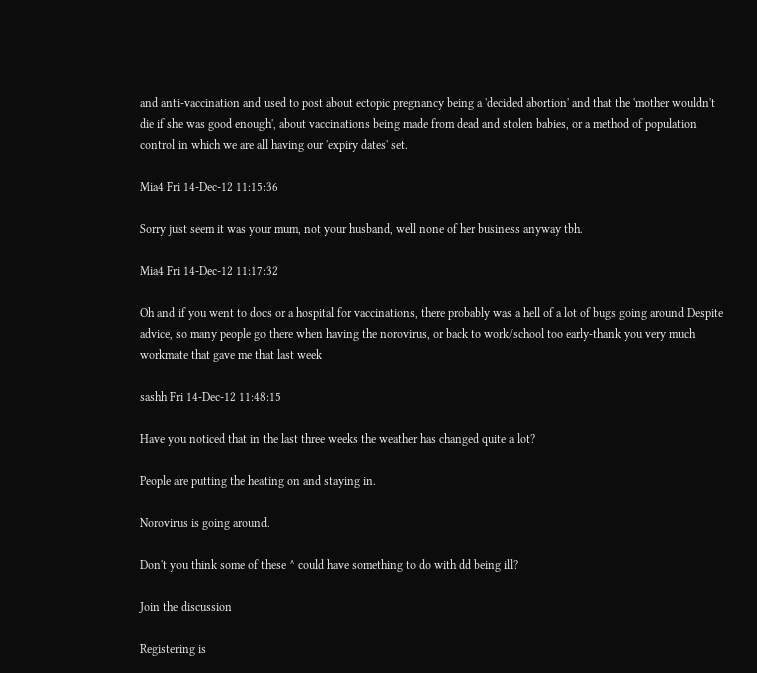and anti-vaccination and used to post about ectopic pregnancy being a 'decided abortion' and that the 'mother wouldn't die if she was good enough', about vaccinations being made from dead and stolen babies, or a method of population control in which we are all having our 'expiry dates' set.

Mia4 Fri 14-Dec-12 11:15:36

Sorry just seem it was your mum, not your husband, well none of her business anyway tbh.

Mia4 Fri 14-Dec-12 11:17:32

Oh and if you went to docs or a hospital for vaccinations, there probably was a hell of a lot of bugs going around Despite advice, so many people go there when having the norovirus, or back to work/school too early-thank you very much workmate that gave me that last week

sashh Fri 14-Dec-12 11:48:15

Have you noticed that in the last three weeks the weather has changed quite a lot?

People are putting the heating on and staying in.

Norovirus is going around.

Don't you think some of these ^ could have something to do with dd being ill?

Join the discussion

Registering is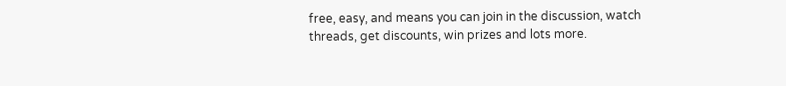free, easy, and means you can join in the discussion, watch threads, get discounts, win prizes and lots more.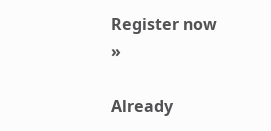Register now »

Already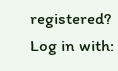registered? Log in with: